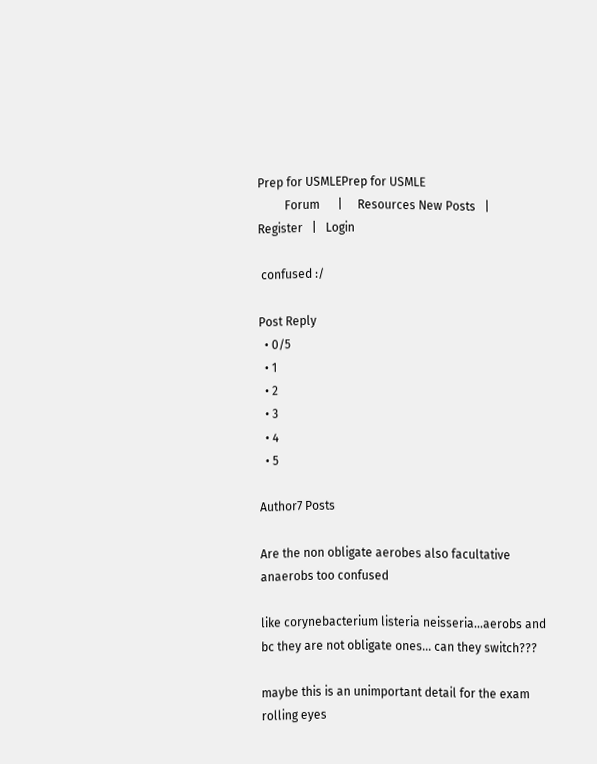Prep for USMLEPrep for USMLE
         Forum      |     Resources New Posts   |   Register   |   Login

 confused :/

Post Reply
  • 0/5
  • 1
  • 2
  • 3
  • 4
  • 5

Author7 Posts

Are the non obligate aerobes also facultative anaerobs too confused

like corynebacterium listeria neisseria...aerobs and bc they are not obligate ones... can they switch???

maybe this is an unimportant detail for the exam rolling eyes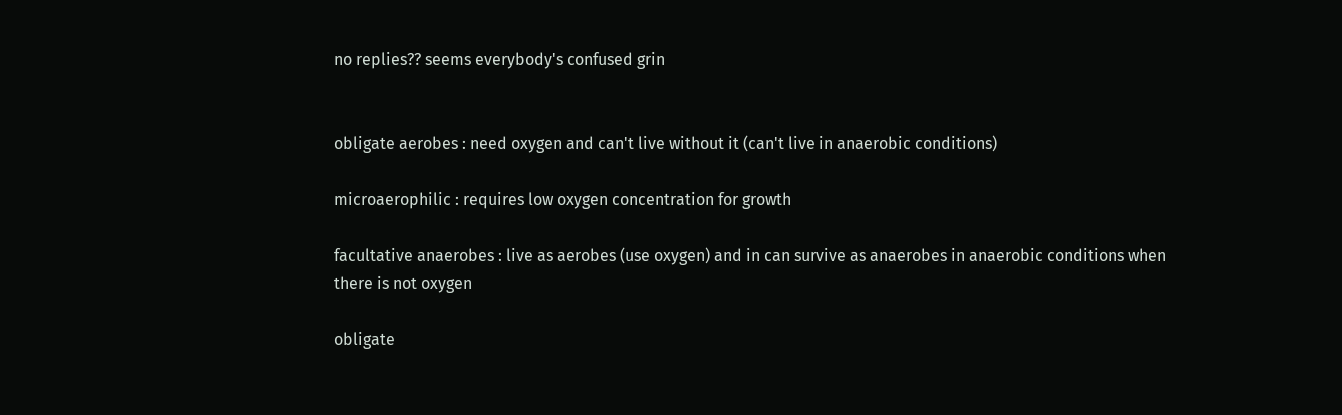no replies?? seems everybody's confused grin


obligate aerobes : need oxygen and can't live without it (can't live in anaerobic conditions)

microaerophilic : requires low oxygen concentration for growth

facultative anaerobes : live as aerobes (use oxygen) and in can survive as anaerobes in anaerobic conditions when there is not oxygen

obligate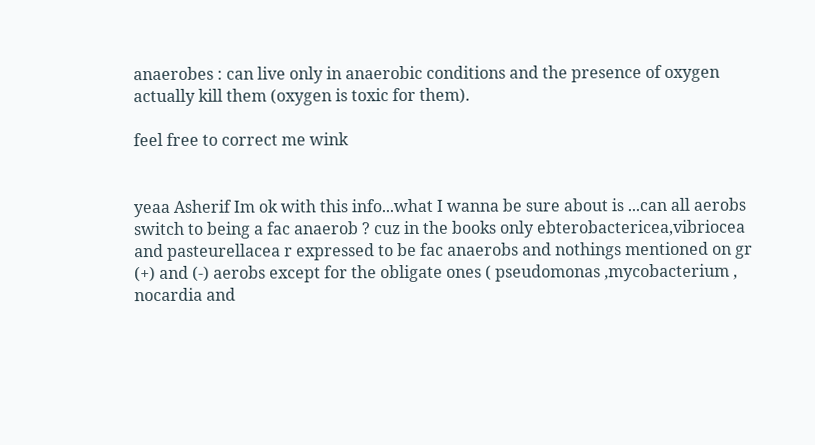anaerobes : can live only in anaerobic conditions and the presence of oxygen actually kill them (oxygen is toxic for them).

feel free to correct me wink


yeaa Asherif Im ok with this info...what I wanna be sure about is ...can all aerobs switch to being a fac anaerob ? cuz in the books only ebterobactericea,vibriocea and pasteurellacea r expressed to be fac anaerobs and nothings mentioned on gr (+) and (-) aerobs except for the obligate ones ( pseudomonas ,mycobacterium , nocardia and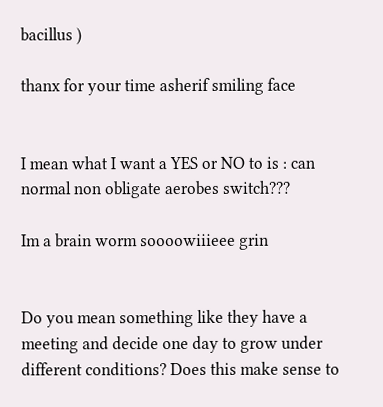bacillus )

thanx for your time asherif smiling face


I mean what I want a YES or NO to is : can normal non obligate aerobes switch???

Im a brain worm soooowiiieee grin


Do you mean something like they have a meeting and decide one day to grow under different conditions? Does this make sense to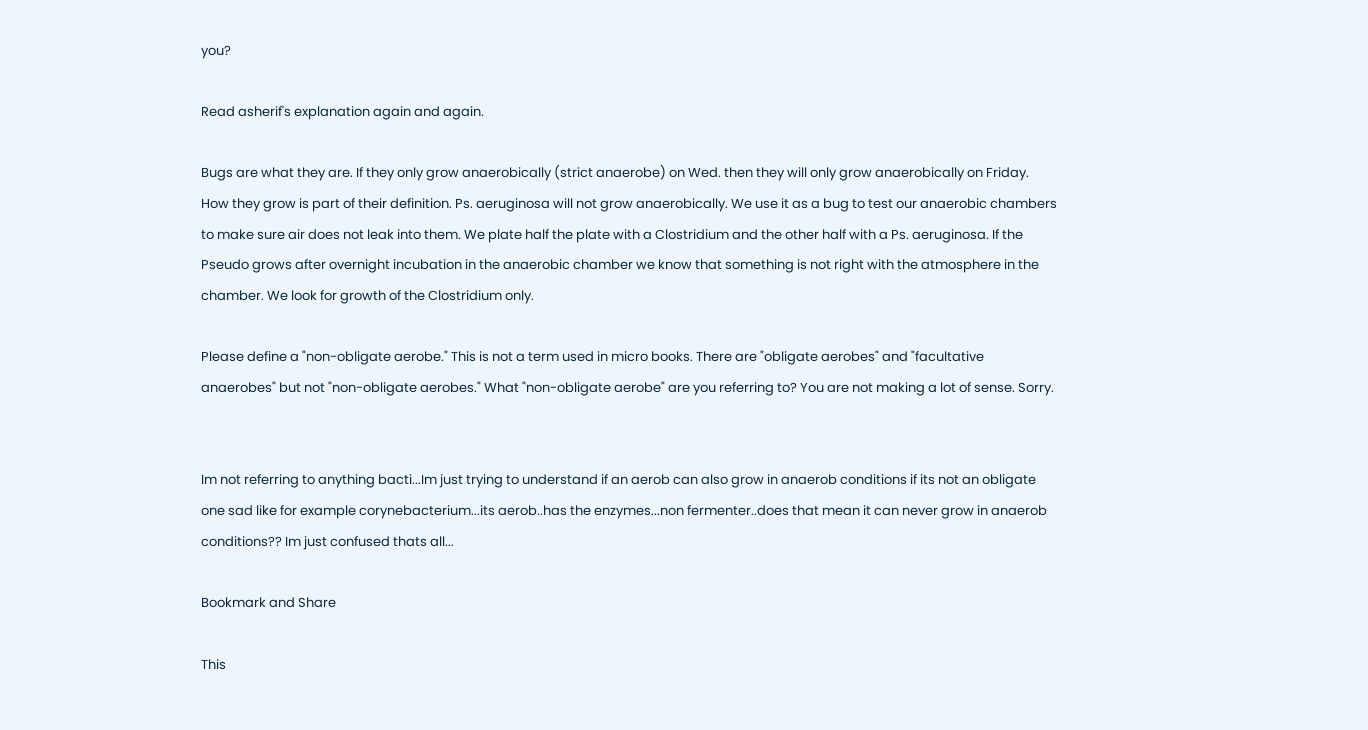you?

Read asherif's explanation again and again.

Bugs are what they are. If they only grow anaerobically (strict anaerobe) on Wed. then they will only grow anaerobically on Friday. How they grow is part of their definition. Ps. aeruginosa will not grow anaerobically. We use it as a bug to test our anaerobic chambers to make sure air does not leak into them. We plate half the plate with a Clostridium and the other half with a Ps. aeruginosa. If the Pseudo grows after overnight incubation in the anaerobic chamber we know that something is not right with the atmosphere in the chamber. We look for growth of the Clostridium only.

Please define a "non-obligate aerobe." This is not a term used in micro books. There are "obligate aerobes" and "facultative anaerobes" but not "non-obligate aerobes." What "non-obligate aerobe" are you referring to? You are not making a lot of sense. Sorry.


Im not referring to anything bacti...Im just trying to understand if an aerob can also grow in anaerob conditions if its not an obligate one sad like for example corynebacterium...its aerob..has the enzymes...non fermenter..does that mean it can never grow in anaerob conditions?? Im just confused thats all...

Bookmark and Share

This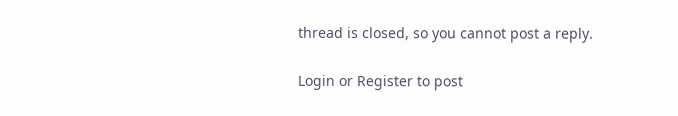thread is closed, so you cannot post a reply.

Login or Register to post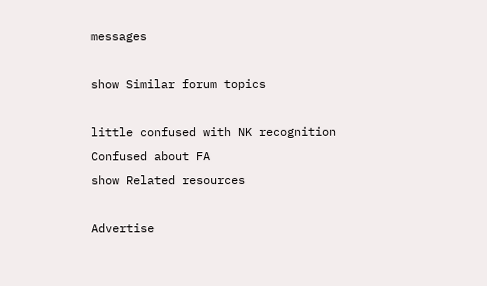messages

show Similar forum topics

little confused with NK recognition
Confused about FA
show Related resources

Advertise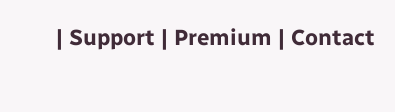| Support | Premium | Contact